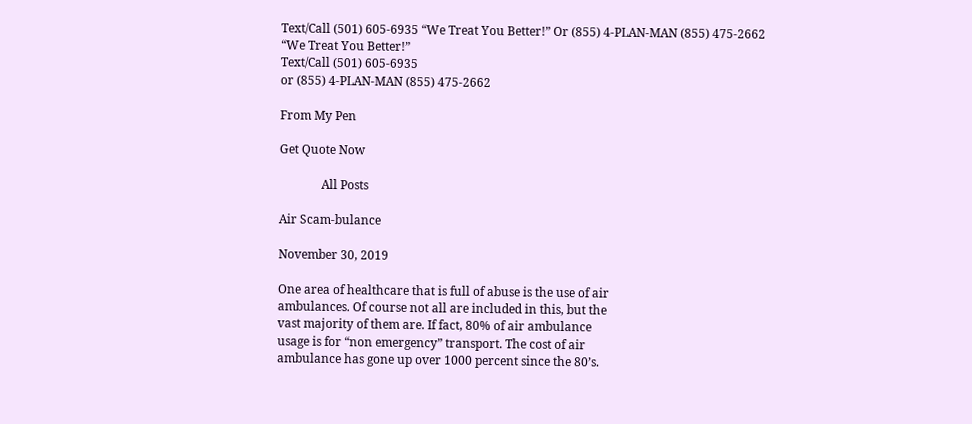Text/Call (501) 605-6935 “We Treat You Better!” Or (855) 4-PLAN-MAN (855) 475-2662
“We Treat You Better!”
Text/Call (501) 605-6935
or (855) 4-PLAN-MAN (855) 475-2662

From My Pen

Get Quote Now

              All Posts

Air Scam-bulance

November 30, 2019

One area of healthcare that is full of abuse is the use of air
ambulances. Of course not all are included in this, but the
vast majority of them are. If fact, 80% of air ambulance
usage is for “non emergency” transport. The cost of air
ambulance has gone up over 1000 percent since the 80’s.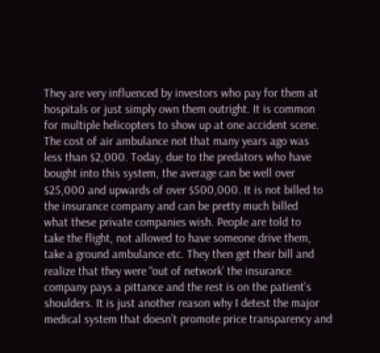They are very influenced by investors who pay for them at
hospitals or just simply own them outright. It is common
for multiple helicopters to show up at one accident scene.
The cost of air ambulance not that many years ago was
less than $2,000. Today, due to the predators who have
bought into this system, the average can be well over
$25,000 and upwards of over $500,000. It is not billed to
the insurance company and can be pretty much billed
what these private companies wish. People are told to
take the flight, not allowed to have someone drive them,
take a ground ambulance etc. They then get their bill and
realize that they were “out of network’ the insurance
company pays a pittance and the rest is on the patient’s
shoulders. It is just another reason why I detest the major
medical system that doesn’t promote price transparency and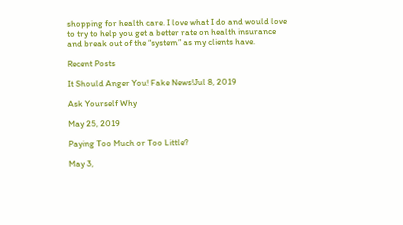shopping for health care. I love what I do and would love
to try to help you get a better rate on health insurance
and break out of the “system” as my clients have.

Recent Posts

It Should Anger You! Fake News!Jul 8, 2019

Ask Yourself Why

May 25, 2019

Paying Too Much or Too Little?

May 3,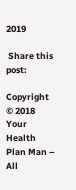2019

 Share this post:

Copyright © 2018 Your Health Plan Man – All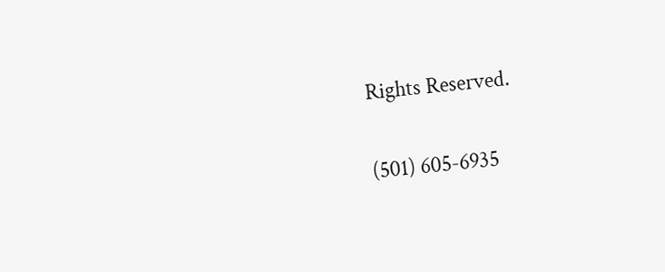Rights Reserved.

(501) 605-6935